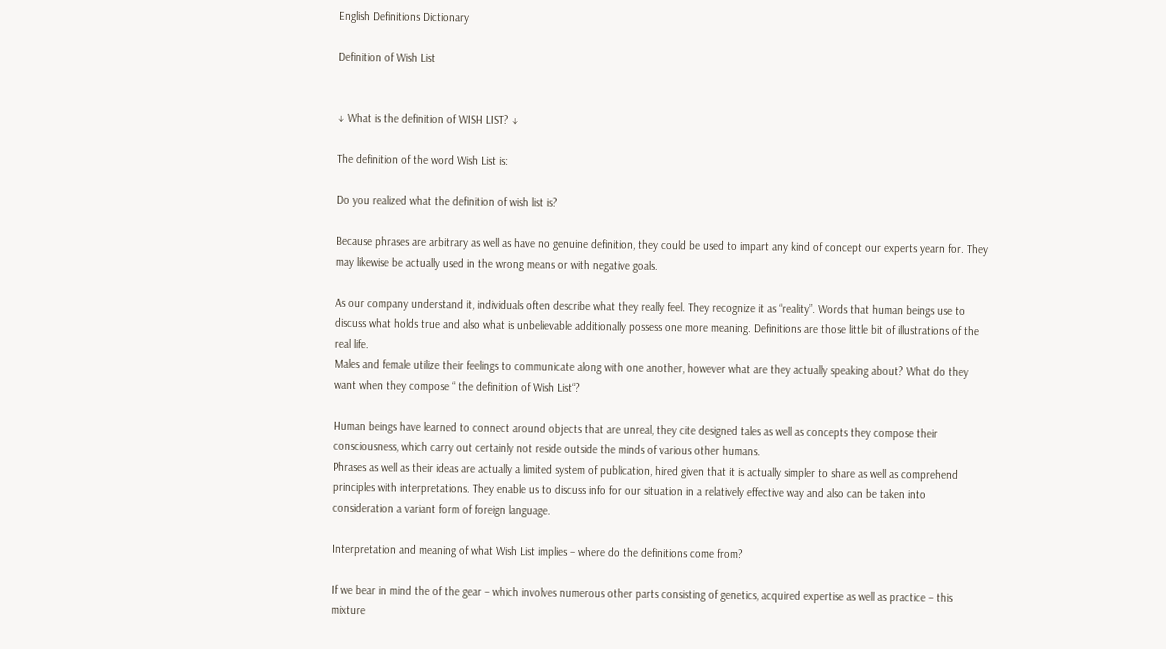English Definitions Dictionary

Definition of Wish List


↓ What is the definition of WISH LIST? ↓

The definition of the word Wish List is:

Do you realized what the definition of wish list is?

Because phrases are arbitrary as well as have no genuine definition, they could be used to impart any kind of concept our experts yearn for. They may likewise be actually used in the wrong means or with negative goals.

As our company understand it, individuals often describe what they really feel. They recognize it as “reality”. Words that human beings use to discuss what holds true and also what is unbelievable additionally possess one more meaning. Definitions are those little bit of illustrations of the real life.
Males and female utilize their feelings to communicate along with one another, however what are they actually speaking about? What do they want when they compose “ the definition of Wish List“?

Human beings have learned to connect around objects that are unreal, they cite designed tales as well as concepts they compose their consciousness, which carry out certainly not reside outside the minds of various other humans.
Phrases as well as their ideas are actually a limited system of publication, hired given that it is actually simpler to share as well as comprehend principles with interpretations. They enable us to discuss info for our situation in a relatively effective way and also can be taken into consideration a variant form of foreign language.

Interpretation and meaning of what Wish List implies – where do the definitions come from?

If we bear in mind the of the gear – which involves numerous other parts consisting of genetics, acquired expertise as well as practice – this mixture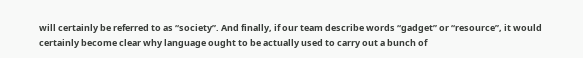will certainly be referred to as “society”. And finally, if our team describe words “gadget” or “resource”, it would certainly become clear why language ought to be actually used to carry out a bunch of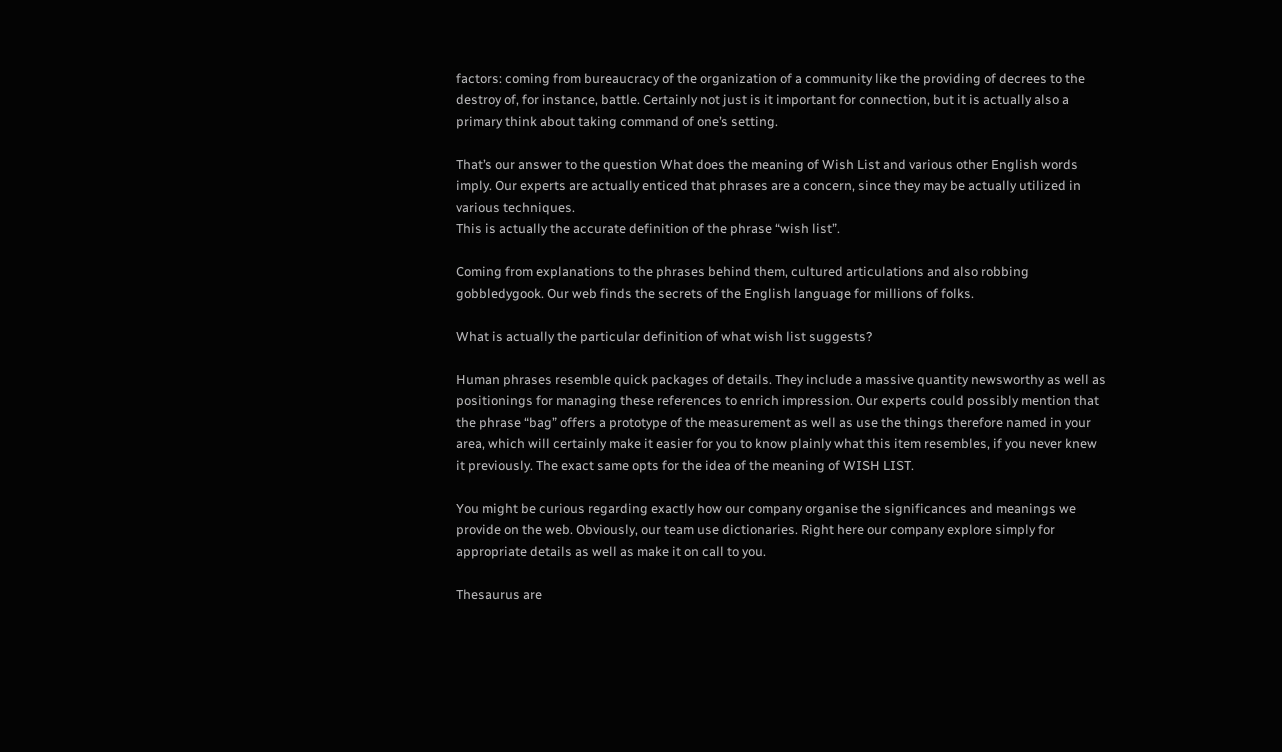factors: coming from bureaucracy of the organization of a community like the providing of decrees to the destroy of, for instance, battle. Certainly not just is it important for connection, but it is actually also a primary think about taking command of one’s setting.

That’s our answer to the question What does the meaning of Wish List and various other English words imply. Our experts are actually enticed that phrases are a concern, since they may be actually utilized in various techniques.
This is actually the accurate definition of the phrase “wish list”.

Coming from explanations to the phrases behind them, cultured articulations and also robbing gobbledygook. Our web finds the secrets of the English language for millions of folks.

What is actually the particular definition of what wish list suggests?

Human phrases resemble quick packages of details. They include a massive quantity newsworthy as well as positionings for managing these references to enrich impression. Our experts could possibly mention that the phrase “bag” offers a prototype of the measurement as well as use the things therefore named in your area, which will certainly make it easier for you to know plainly what this item resembles, if you never knew it previously. The exact same opts for the idea of the meaning of WISH LIST.

You might be curious regarding exactly how our company organise the significances and meanings we provide on the web. Obviously, our team use dictionaries. Right here our company explore simply for appropriate details as well as make it on call to you.

Thesaurus are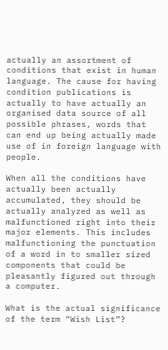actually an assortment of conditions that exist in human language. The cause for having condition publications is actually to have actually an organised data source of all possible phrases, words that can end up being actually made use of in foreign language with people.

When all the conditions have actually been actually accumulated, they should be actually analyzed as well as malfunctioned right into their major elements. This includes malfunctioning the punctuation of a word in to smaller sized components that could be pleasantly figured out through a computer.

What is the actual significance of the term “Wish List”?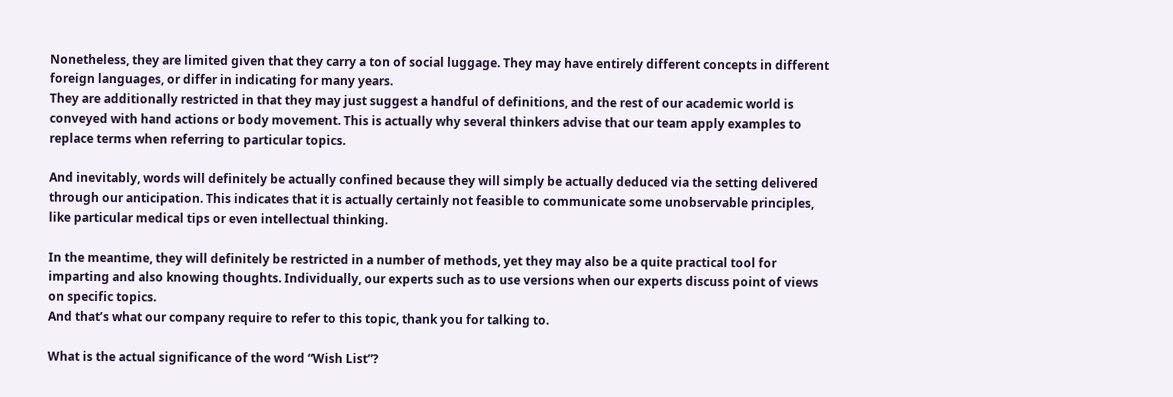Nonetheless, they are limited given that they carry a ton of social luggage. They may have entirely different concepts in different foreign languages, or differ in indicating for many years.
They are additionally restricted in that they may just suggest a handful of definitions, and the rest of our academic world is conveyed with hand actions or body movement. This is actually why several thinkers advise that our team apply examples to replace terms when referring to particular topics.

And inevitably, words will definitely be actually confined because they will simply be actually deduced via the setting delivered through our anticipation. This indicates that it is actually certainly not feasible to communicate some unobservable principles, like particular medical tips or even intellectual thinking.

In the meantime, they will definitely be restricted in a number of methods, yet they may also be a quite practical tool for imparting and also knowing thoughts. Individually, our experts such as to use versions when our experts discuss point of views on specific topics.
And that’s what our company require to refer to this topic, thank you for talking to.

What is the actual significance of the word “Wish List”?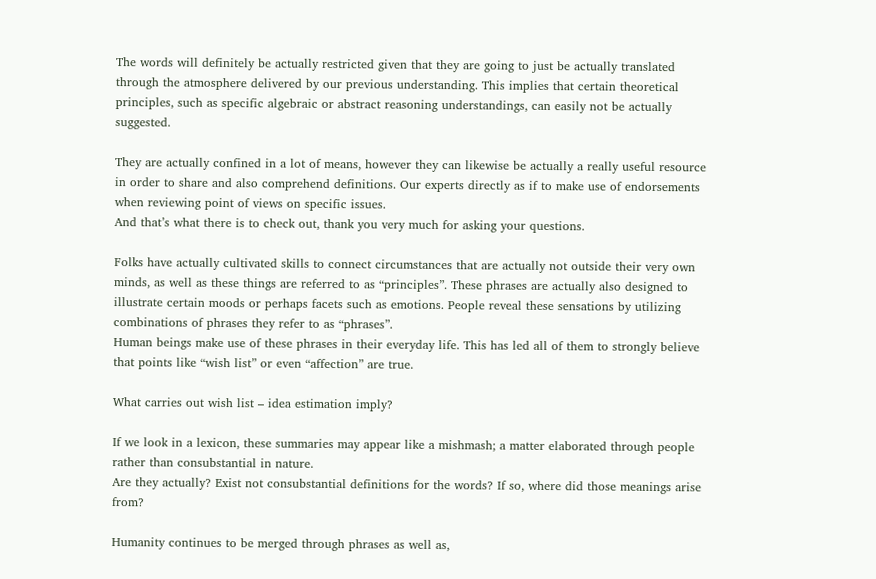The words will definitely be actually restricted given that they are going to just be actually translated through the atmosphere delivered by our previous understanding. This implies that certain theoretical principles, such as specific algebraic or abstract reasoning understandings, can easily not be actually suggested.

They are actually confined in a lot of means, however they can likewise be actually a really useful resource in order to share and also comprehend definitions. Our experts directly as if to make use of endorsements when reviewing point of views on specific issues.
And that’s what there is to check out, thank you very much for asking your questions.

Folks have actually cultivated skills to connect circumstances that are actually not outside their very own minds, as well as these things are referred to as “principles”. These phrases are actually also designed to illustrate certain moods or perhaps facets such as emotions. People reveal these sensations by utilizing combinations of phrases they refer to as “phrases”.
Human beings make use of these phrases in their everyday life. This has led all of them to strongly believe that points like “wish list” or even “affection” are true.

What carries out wish list – idea estimation imply?

If we look in a lexicon, these summaries may appear like a mishmash; a matter elaborated through people rather than consubstantial in nature.
Are they actually? Exist not consubstantial definitions for the words? If so, where did those meanings arise from?

Humanity continues to be merged through phrases as well as,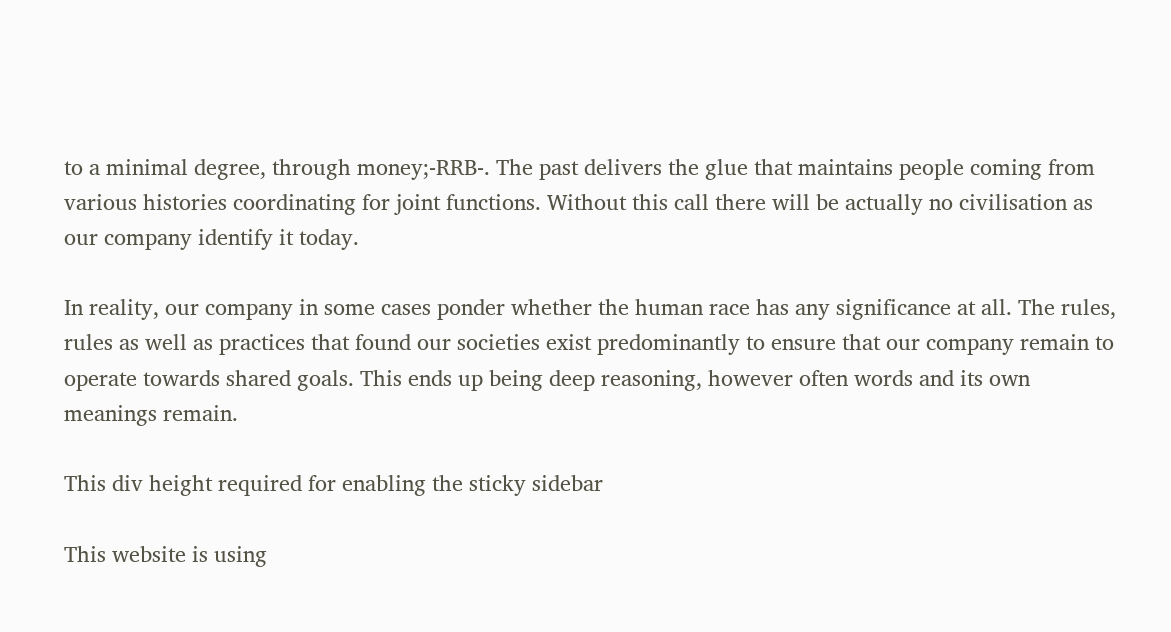to a minimal degree, through money;-RRB-. The past delivers the glue that maintains people coming from various histories coordinating for joint functions. Without this call there will be actually no civilisation as our company identify it today.

In reality, our company in some cases ponder whether the human race has any significance at all. The rules, rules as well as practices that found our societies exist predominantly to ensure that our company remain to operate towards shared goals. This ends up being deep reasoning, however often words and its own meanings remain.

This div height required for enabling the sticky sidebar

This website is using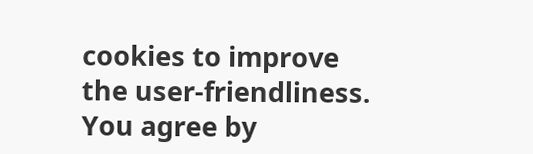cookies to improve the user-friendliness. You agree by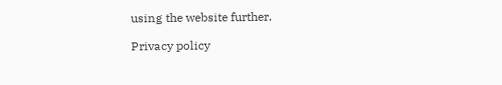using the website further.

Privacy policy